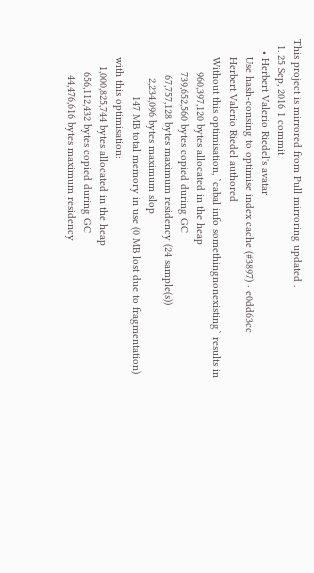This project is mirrored from Pull mirroring updated .
  1. 25 Sep, 2016 1 commit
    • Herbert Valerio Riedel's avatar
      Use hash-consing to optimise index cache (#3897) · e0dd63cc
      Herbert Valerio Riedel authored
      Without this optimisation, `cabal info somethingnonexisting` results in
           960,397,120 bytes allocated in the heap
           739,652,560 bytes copied during GC
            67,757,128 bytes maximum residency (24 sample(s))
             2,234,096 bytes maximum slop
                   147 MB total memory in use (0 MB lost due to fragmentation)
      with this optimisation:
         1,000,825,744 bytes allocated in the heap
           656,112,432 bytes copied during GC
            44,476,616 bytes maximum residency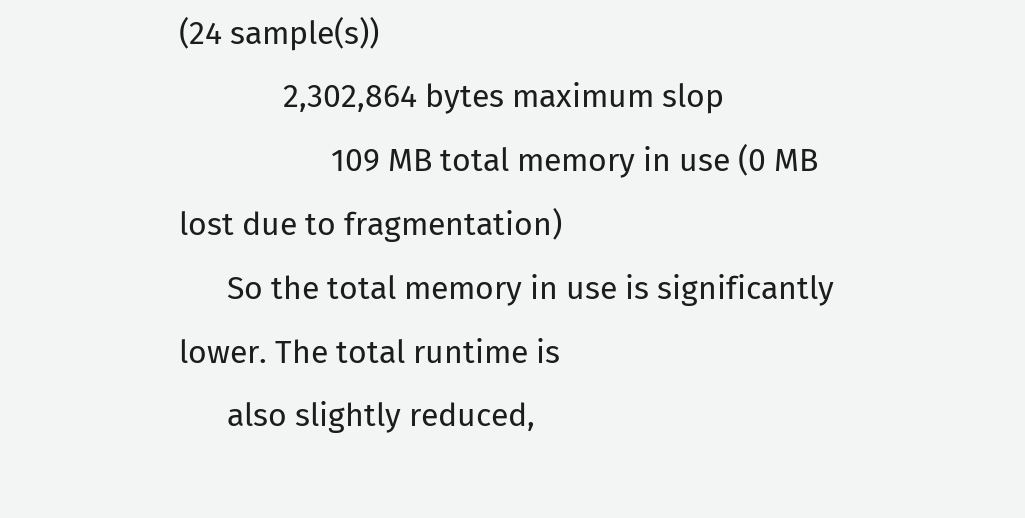(24 sample(s))
             2,302,864 bytes maximum slop
                   109 MB total memory in use (0 MB lost due to fragmentation)
      So the total memory in use is significantly lower. The total runtime is
      also slightly reduced,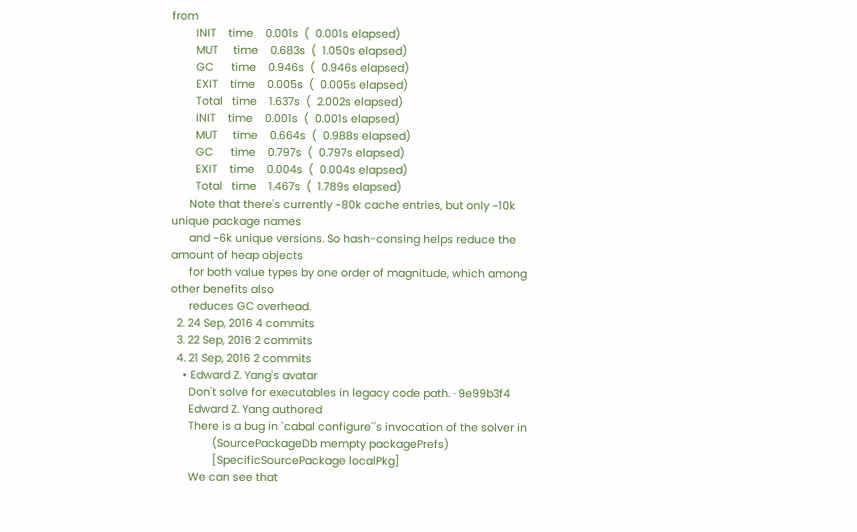from
        INIT    time    0.001s  (  0.001s elapsed)
        MUT     time    0.683s  (  1.050s elapsed)
        GC      time    0.946s  (  0.946s elapsed)
        EXIT    time    0.005s  (  0.005s elapsed)
        Total   time    1.637s  (  2.002s elapsed)
        INIT    time    0.001s  (  0.001s elapsed)
        MUT     time    0.664s  (  0.988s elapsed)
        GC      time    0.797s  (  0.797s elapsed)
        EXIT    time    0.004s  (  0.004s elapsed)
        Total   time    1.467s  (  1.789s elapsed)
      Note that there's currently ~80k cache entries, but only ~10k unique package names
      and ~6k unique versions. So hash-consing helps reduce the amount of heap objects
      for both value types by one order of magnitude, which among other benefits also
      reduces GC overhead.
  2. 24 Sep, 2016 4 commits
  3. 22 Sep, 2016 2 commits
  4. 21 Sep, 2016 2 commits
    • Edward Z. Yang's avatar
      Don't solve for executables in legacy code path. · 9e99b3f4
      Edward Z. Yang authored
      There is a bug in `cabal configure`'s invocation of the solver in
              (SourcePackageDb mempty packagePrefs)
              [SpecificSourcePackage localPkg]
      We can see that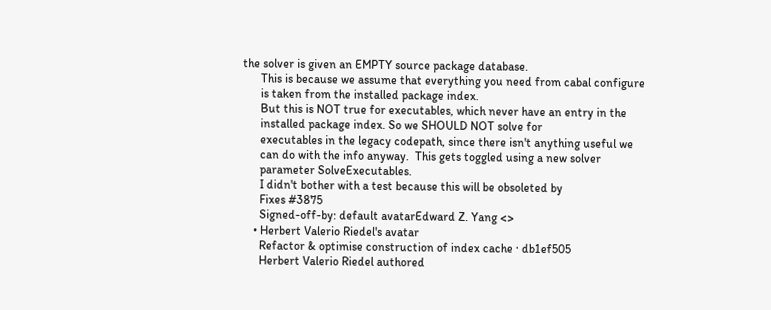the solver is given an EMPTY source package database.
      This is because we assume that everything you need from cabal configure
      is taken from the installed package index.
      But this is NOT true for executables, which never have an entry in the
      installed package index. So we SHOULD NOT solve for
      executables in the legacy codepath, since there isn't anything useful we
      can do with the info anyway.  This gets toggled using a new solver
      parameter SolveExecutables.
      I didn't bother with a test because this will be obsoleted by
      Fixes #3875
      Signed-off-by: default avatarEdward Z. Yang <>
    • Herbert Valerio Riedel's avatar
      Refactor & optimise construction of index cache · db1ef505
      Herbert Valerio Riedel authored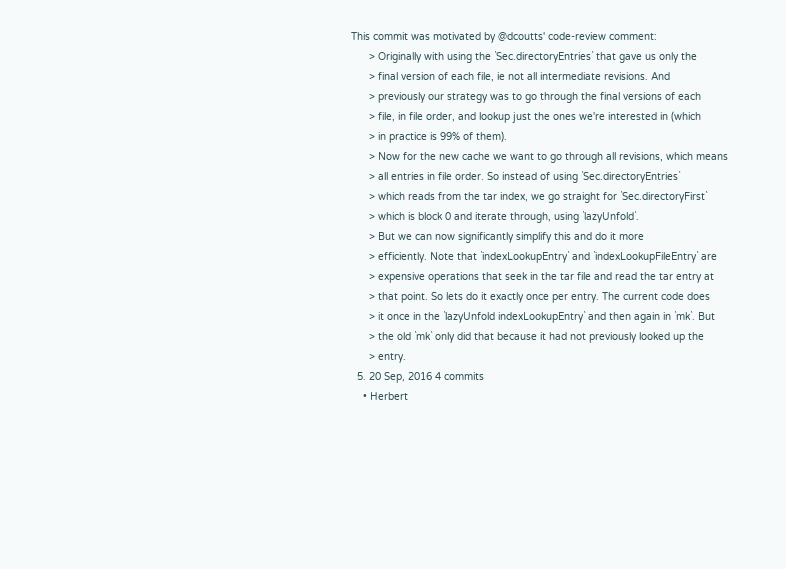This commit was motivated by @dcoutts' code-review comment:
      > Originally with using the `Sec.directoryEntries` that gave us only the
      > final version of each file, ie not all intermediate revisions. And
      > previously our strategy was to go through the final versions of each
      > file, in file order, and lookup just the ones we're interested in (which
      > in practice is 99% of them).
      > Now for the new cache we want to go through all revisions, which means
      > all entries in file order. So instead of using `Sec.directoryEntries`
      > which reads from the tar index, we go straight for `Sec.directoryFirst`
      > which is block 0 and iterate through, using `lazyUnfold`.
      > But we can now significantly simplify this and do it more
      > efficiently. Note that `indexLookupEntry` and `indexLookupFileEntry` are
      > expensive operations that seek in the tar file and read the tar entry at
      > that point. So lets do it exactly once per entry. The current code does
      > it once in the `lazyUnfold indexLookupEntry` and then again in `mk`. But
      > the old `mk` only did that because it had not previously looked up the
      > entry.
  5. 20 Sep, 2016 4 commits
    • Herbert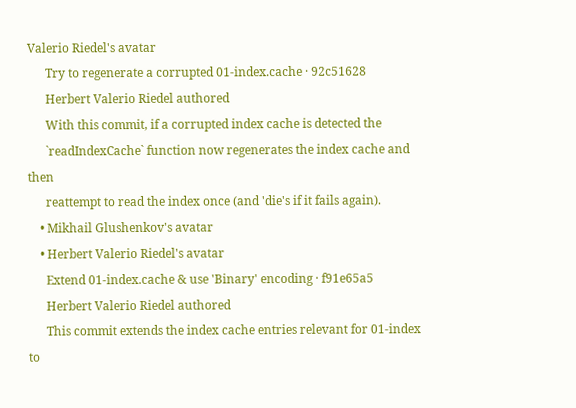Valerio Riedel's avatar
      Try to regenerate a corrupted 01-index.cache · 92c51628
      Herbert Valerio Riedel authored
      With this commit, if a corrupted index cache is detected the
      `readIndexCache` function now regenerates the index cache and then
      reattempt to read the index once (and 'die's if it fails again).
    • Mikhail Glushenkov's avatar
    • Herbert Valerio Riedel's avatar
      Extend 01-index.cache & use 'Binary' encoding · f91e65a5
      Herbert Valerio Riedel authored
      This commit extends the index cache entries relevant for 01-index to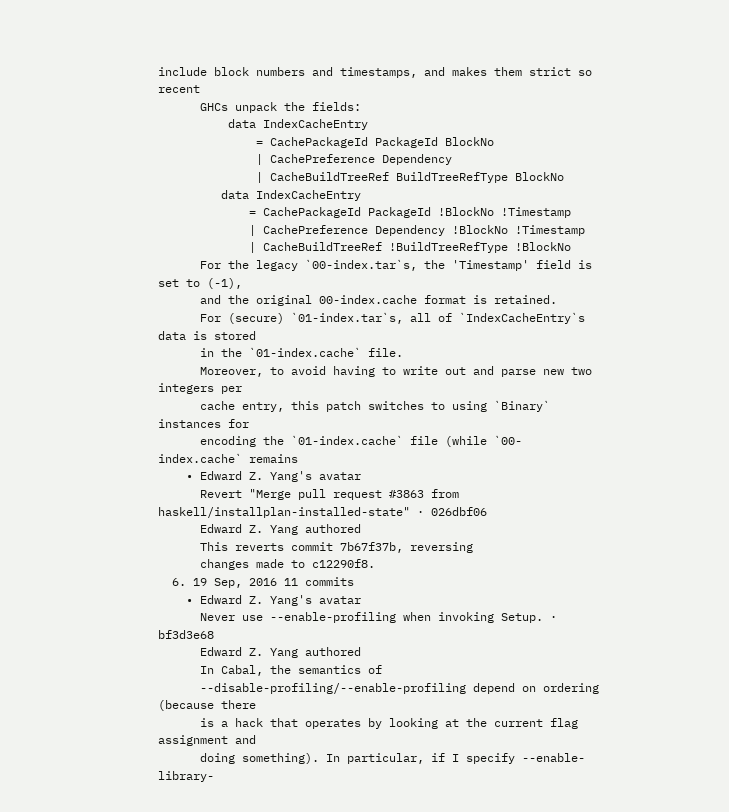include block numbers and timestamps, and makes them strict so recent
      GHCs unpack the fields:
          data IndexCacheEntry
              = CachePackageId PackageId BlockNo
              | CachePreference Dependency
              | CacheBuildTreeRef BuildTreeRefType BlockNo
         data IndexCacheEntry
             = CachePackageId PackageId !BlockNo !Timestamp
             | CachePreference Dependency !BlockNo !Timestamp
             | CacheBuildTreeRef !BuildTreeRefType !BlockNo
      For the legacy `00-index.tar`s, the 'Timestamp' field is set to (-1),
      and the original 00-index.cache format is retained.
      For (secure) `01-index.tar`s, all of `IndexCacheEntry`s data is stored
      in the `01-index.cache` file.
      Moreover, to avoid having to write out and parse new two integers per
      cache entry, this patch switches to using `Binary` instances for
      encoding the `01-index.cache` file (while `00-index.cache` remains
    • Edward Z. Yang's avatar
      Revert "Merge pull request #3863 from haskell/installplan-installed-state" · 026dbf06
      Edward Z. Yang authored
      This reverts commit 7b67f37b, reversing
      changes made to c12290f8.
  6. 19 Sep, 2016 11 commits
    • Edward Z. Yang's avatar
      Never use --enable-profiling when invoking Setup. · bf3d3e68
      Edward Z. Yang authored
      In Cabal, the semantics of
      --disable-profiling/--enable-profiling depend on ordering (because there
      is a hack that operates by looking at the current flag assignment and
      doing something). In particular, if I specify --enable-library-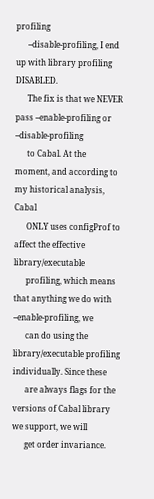profiling
      --disable-profiling, I end up with library profiling DISABLED.
      The fix is that we NEVER pass --enable-profiling or --disable-profiling
      to Cabal. At the moment, and according to my historical analysis, Cabal
      ONLY uses configProf to affect the effective library/executable
      profiling, which means that anything we do with --enable-profiling, we
      can do using the library/executable profiling individually. Since these
      are always flags for the versions of Cabal library we support, we will
      get order invariance.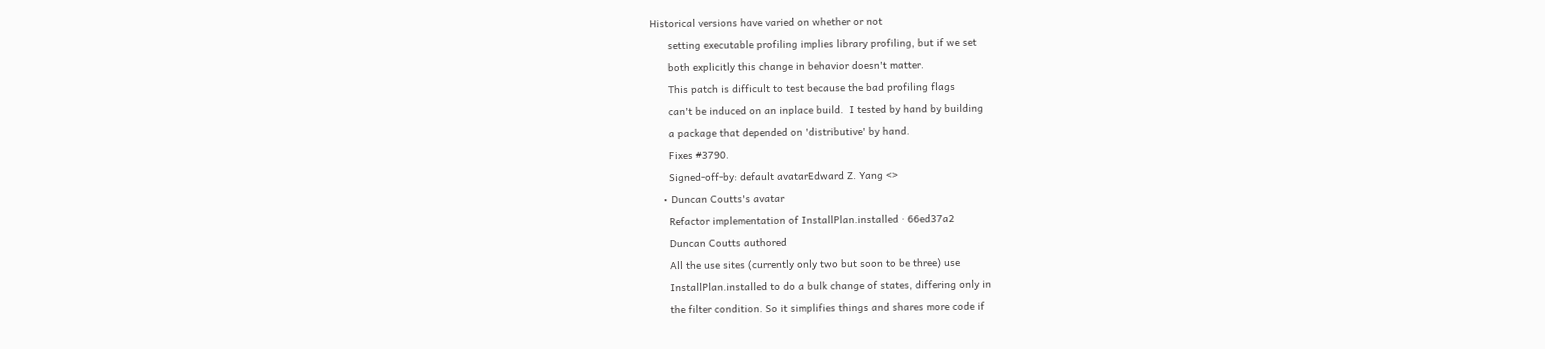Historical versions have varied on whether or not
      setting executable profiling implies library profiling, but if we set
      both explicitly this change in behavior doesn't matter.
      This patch is difficult to test because the bad profiling flags
      can't be induced on an inplace build.  I tested by hand by building
      a package that depended on 'distributive' by hand.
      Fixes #3790.
      Signed-off-by: default avatarEdward Z. Yang <>
    • Duncan Coutts's avatar
      Refactor implementation of InstallPlan.installed · 66ed37a2
      Duncan Coutts authored
      All the use sites (currently only two but soon to be three) use
      InstallPlan.installed to do a bulk change of states, differing only in
      the filter condition. So it simplifies things and shares more code if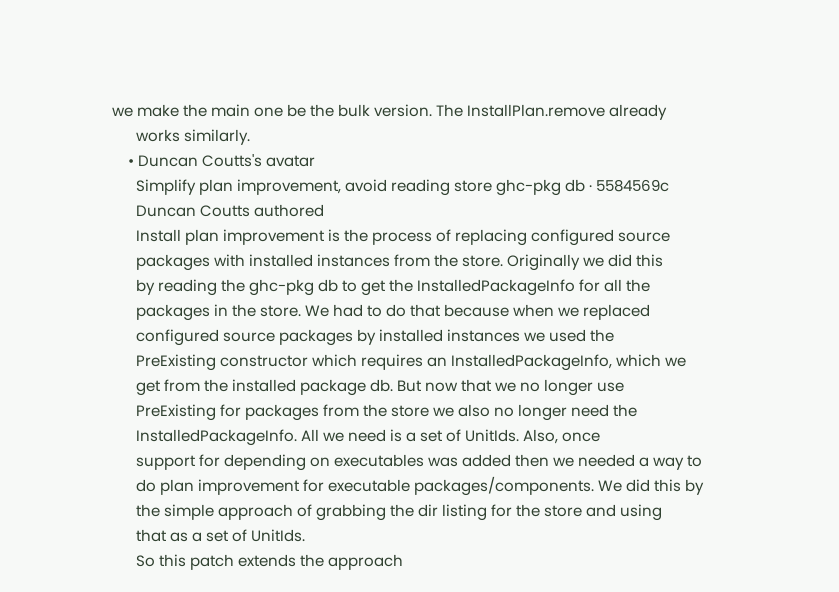we make the main one be the bulk version. The InstallPlan.remove already
      works similarly.
    • Duncan Coutts's avatar
      Simplify plan improvement, avoid reading store ghc-pkg db · 5584569c
      Duncan Coutts authored
      Install plan improvement is the process of replacing configured source
      packages with installed instances from the store. Originally we did this
      by reading the ghc-pkg db to get the InstalledPackageInfo for all the
      packages in the store. We had to do that because when we replaced
      configured source packages by installed instances we used the
      PreExisting constructor which requires an InstalledPackageInfo, which we
      get from the installed package db. But now that we no longer use
      PreExisting for packages from the store we also no longer need the
      InstalledPackageInfo. All we need is a set of UnitIds. Also, once
      support for depending on executables was added then we needed a way to
      do plan improvement for executable packages/components. We did this by
      the simple approach of grabbing the dir listing for the store and using
      that as a set of UnitIds.
      So this patch extends the approach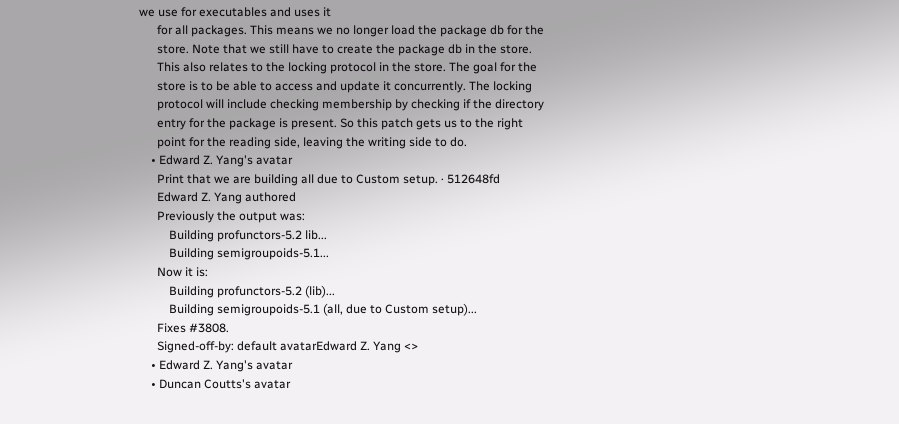we use for executables and uses it
      for all packages. This means we no longer load the package db for the
      store. Note that we still have to create the package db in the store.
      This also relates to the locking protocol in the store. The goal for the
      store is to be able to access and update it concurrently. The locking
      protocol will include checking membership by checking if the directory
      entry for the package is present. So this patch gets us to the right
      point for the reading side, leaving the writing side to do.
    • Edward Z. Yang's avatar
      Print that we are building all due to Custom setup. · 512648fd
      Edward Z. Yang authored
      Previously the output was:
          Building profunctors-5.2 lib...
          Building semigroupoids-5.1...
      Now it is:
          Building profunctors-5.2 (lib)...
          Building semigroupoids-5.1 (all, due to Custom setup)...
      Fixes #3808.
      Signed-off-by: default avatarEdward Z. Yang <>
    • Edward Z. Yang's avatar
    • Duncan Coutts's avatar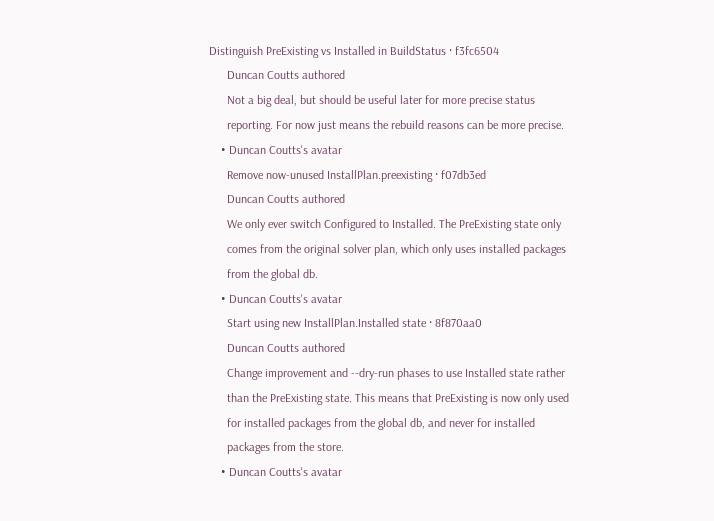Distinguish PreExisting vs Installed in BuildStatus · f3fc6504
      Duncan Coutts authored
      Not a big deal, but should be useful later for more precise status
      reporting. For now just means the rebuild reasons can be more precise.
    • Duncan Coutts's avatar
      Remove now-unused InstallPlan.preexisting · f07db3ed
      Duncan Coutts authored
      We only ever switch Configured to Installed. The PreExisting state only
      comes from the original solver plan, which only uses installed packages
      from the global db.
    • Duncan Coutts's avatar
      Start using new InstallPlan.Installed state · 8f870aa0
      Duncan Coutts authored
      Change improvement and --dry-run phases to use Installed state rather
      than the PreExisting state. This means that PreExisting is now only used
      for installed packages from the global db, and never for installed
      packages from the store.
    • Duncan Coutts's avatar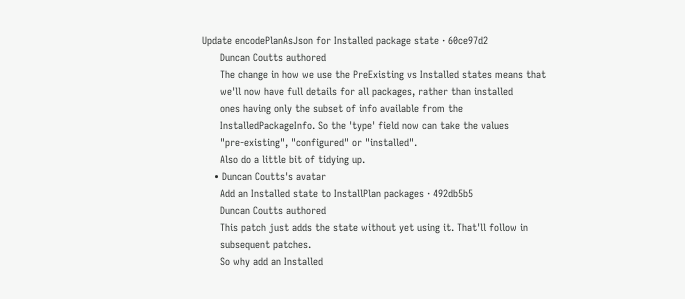Update encodePlanAsJson for Installed package state · 60ce97d2
      Duncan Coutts authored
      The change in how we use the PreExisting vs Installed states means that
      we'll now have full details for all packages, rather than installed
      ones having only the subset of info available from the
      InstalledPackageInfo. So the 'type' field now can take the values
      "pre-existing", "configured" or "installed".
      Also do a little bit of tidying up.
    • Duncan Coutts's avatar
      Add an Installed state to InstallPlan packages · 492db5b5
      Duncan Coutts authored
      This patch just adds the state without yet using it. That'll follow in
      subsequent patches.
      So why add an Installed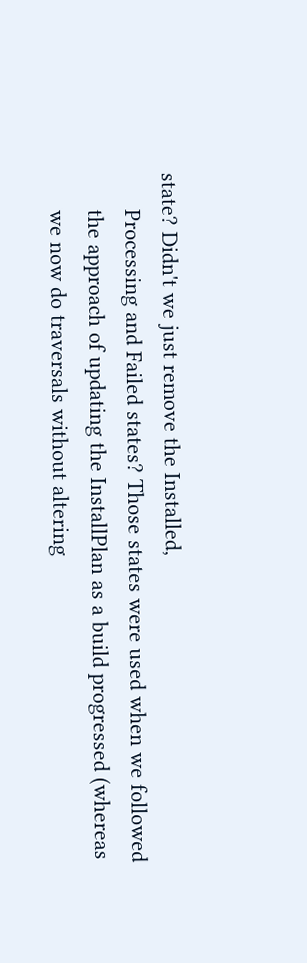state? Didn't we just remove the Installed,
      Processing and Failed states? Those states were used when we followed
      the approach of updating the InstallPlan as a build progressed (whereas
      we now do traversals without altering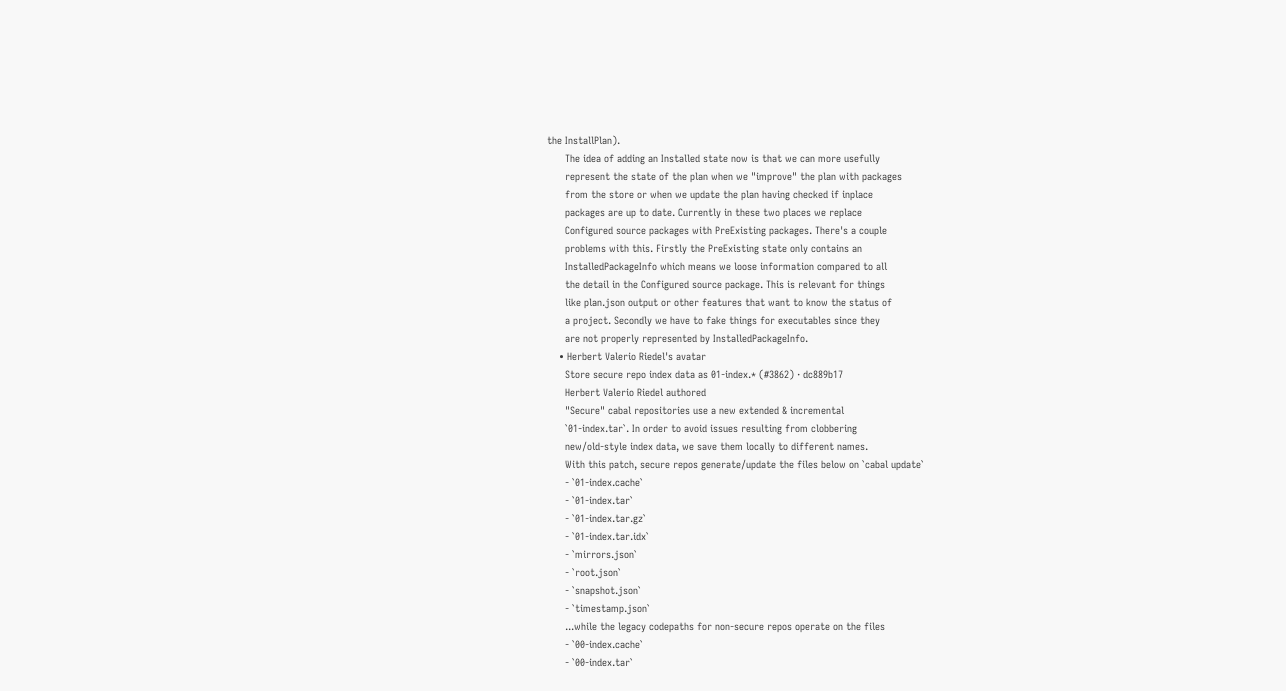the InstallPlan).
      The idea of adding an Installed state now is that we can more usefully
      represent the state of the plan when we "improve" the plan with packages
      from the store or when we update the plan having checked if inplace
      packages are up to date. Currently in these two places we replace
      Configured source packages with PreExisting packages. There's a couple
      problems with this. Firstly the PreExisting state only contains an
      InstalledPackageInfo which means we loose information compared to all
      the detail in the Configured source package. This is relevant for things
      like plan.json output or other features that want to know the status of
      a project. Secondly we have to fake things for executables since they
      are not properly represented by InstalledPackageInfo.
    • Herbert Valerio Riedel's avatar
      Store secure repo index data as 01-index.* (#3862) · dc889b17
      Herbert Valerio Riedel authored
      "Secure" cabal repositories use a new extended & incremental
      `01-index.tar`. In order to avoid issues resulting from clobbering
      new/old-style index data, we save them locally to different names.
      With this patch, secure repos generate/update the files below on `cabal update`
      - `01-index.cache`
      - `01-index.tar`
      - `01-index.tar.gz`
      - `01-index.tar.idx`
      - `mirrors.json`
      - `root.json`
      - `snapshot.json`
      - `timestamp.json`
      ...while the legacy codepaths for non-secure repos operate on the files
      - `00-index.cache`
      - `00-index.tar`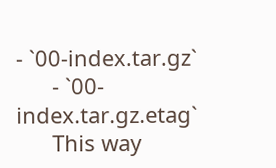- `00-index.tar.gz`
      - `00-index.tar.gz.etag`
      This way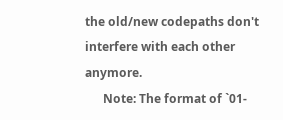the old/new codepaths don't interfere with each other anymore.
      Note: The format of `01-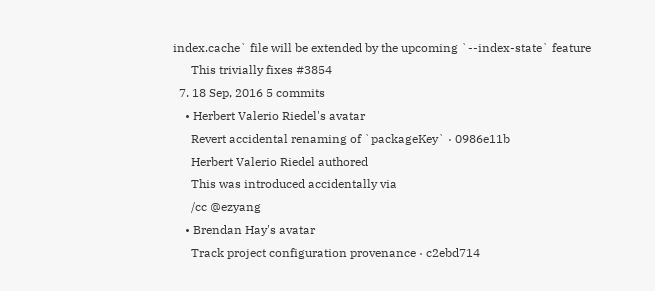index.cache` file will be extended by the upcoming `--index-state` feature
      This trivially fixes #3854
  7. 18 Sep, 2016 5 commits
    • Herbert Valerio Riedel's avatar
      Revert accidental renaming of `packageKey` · 0986e11b
      Herbert Valerio Riedel authored
      This was introduced accidentally via
      /cc @ezyang
    • Brendan Hay's avatar
      Track project configuration provenance · c2ebd714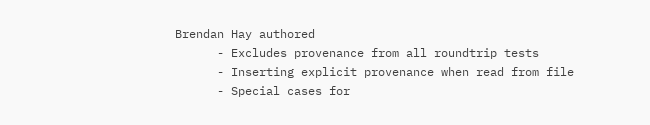Brendan Hay authored
      - Excludes provenance from all roundtrip tests
      - Inserting explicit provenance when read from file
      - Special cases for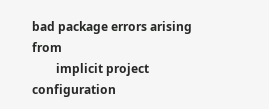bad package errors arising from
        implicit project configuration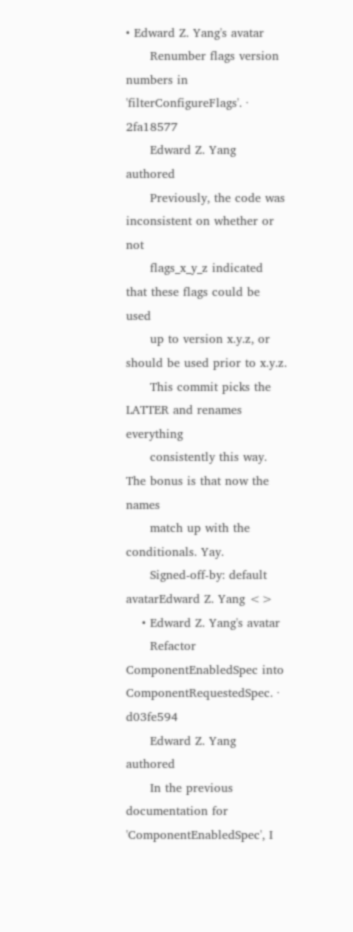• Edward Z. Yang's avatar
      Renumber flags version numbers in 'filterConfigureFlags'. · 2fa18577
      Edward Z. Yang authored
      Previously, the code was inconsistent on whether or not
      flags_x_y_z indicated that these flags could be used
      up to version x.y.z, or should be used prior to x.y.z.
      This commit picks the LATTER and renames everything
      consistently this way.  The bonus is that now the names
      match up with the conditionals. Yay.
      Signed-off-by: default avatarEdward Z. Yang <>
    • Edward Z. Yang's avatar
      Refactor ComponentEnabledSpec into ComponentRequestedSpec. · d03fe594
      Edward Z. Yang authored
      In the previous documentation for 'ComponentEnabledSpec', I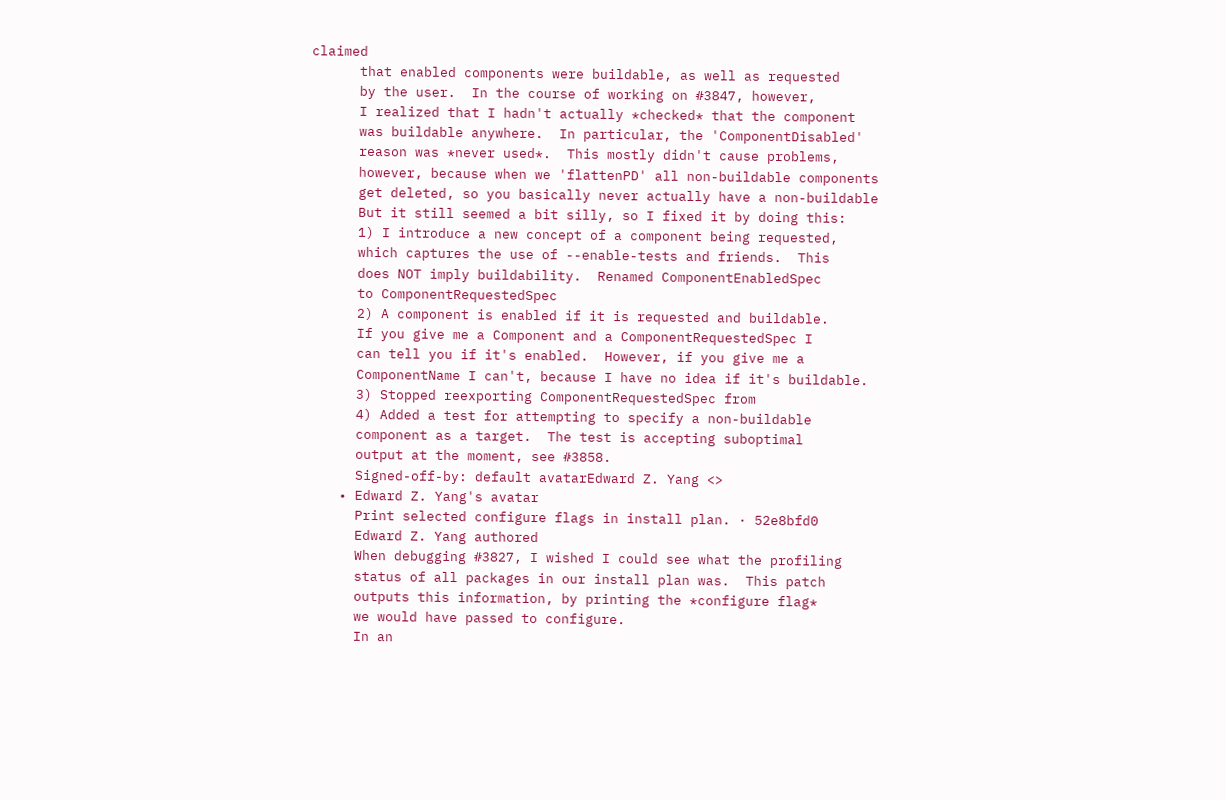claimed
      that enabled components were buildable, as well as requested
      by the user.  In the course of working on #3847, however,
      I realized that I hadn't actually *checked* that the component
      was buildable anywhere.  In particular, the 'ComponentDisabled'
      reason was *never used*.  This mostly didn't cause problems,
      however, because when we 'flattenPD' all non-buildable components
      get deleted, so you basically never actually have a non-buildable
      But it still seemed a bit silly, so I fixed it by doing this:
      1) I introduce a new concept of a component being requested,
      which captures the use of --enable-tests and friends.  This
      does NOT imply buildability.  Renamed ComponentEnabledSpec
      to ComponentRequestedSpec
      2) A component is enabled if it is requested and buildable.
      If you give me a Component and a ComponentRequestedSpec I
      can tell you if it's enabled.  However, if you give me a
      ComponentName I can't, because I have no idea if it's buildable.
      3) Stopped reexporting ComponentRequestedSpec from
      4) Added a test for attempting to specify a non-buildable
      component as a target.  The test is accepting suboptimal
      output at the moment, see #3858.
      Signed-off-by: default avatarEdward Z. Yang <>
    • Edward Z. Yang's avatar
      Print selected configure flags in install plan. · 52e8bfd0
      Edward Z. Yang authored
      When debugging #3827, I wished I could see what the profiling
      status of all packages in our install plan was.  This patch
      outputs this information, by printing the *configure flag*
      we would have passed to configure.
      In an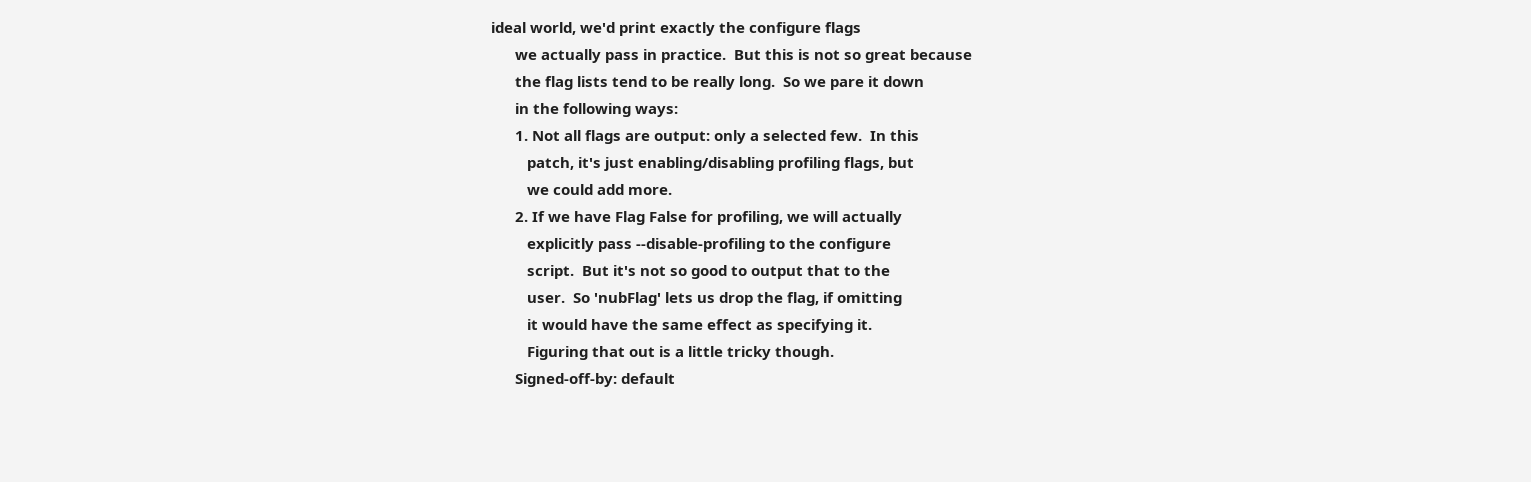ideal world, we'd print exactly the configure flags
      we actually pass in practice.  But this is not so great because
      the flag lists tend to be really long.  So we pare it down
      in the following ways:
      1. Not all flags are output: only a selected few.  In this
         patch, it's just enabling/disabling profiling flags, but
         we could add more.
      2. If we have Flag False for profiling, we will actually
         explicitly pass --disable-profiling to the configure
         script.  But it's not so good to output that to the
         user.  So 'nubFlag' lets us drop the flag, if omitting
         it would have the same effect as specifying it.
         Figuring that out is a little tricky though.
      Signed-off-by: default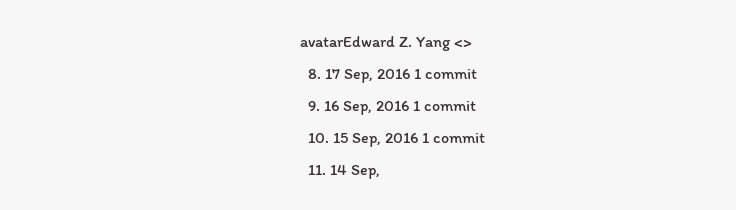avatarEdward Z. Yang <>
  8. 17 Sep, 2016 1 commit
  9. 16 Sep, 2016 1 commit
  10. 15 Sep, 2016 1 commit
  11. 14 Sep,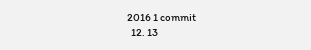2016 1 commit
  12. 13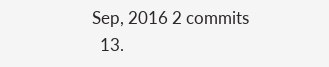Sep, 2016 2 commits
  13.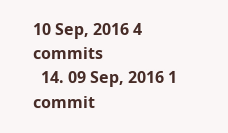10 Sep, 2016 4 commits
  14. 09 Sep, 2016 1 commit